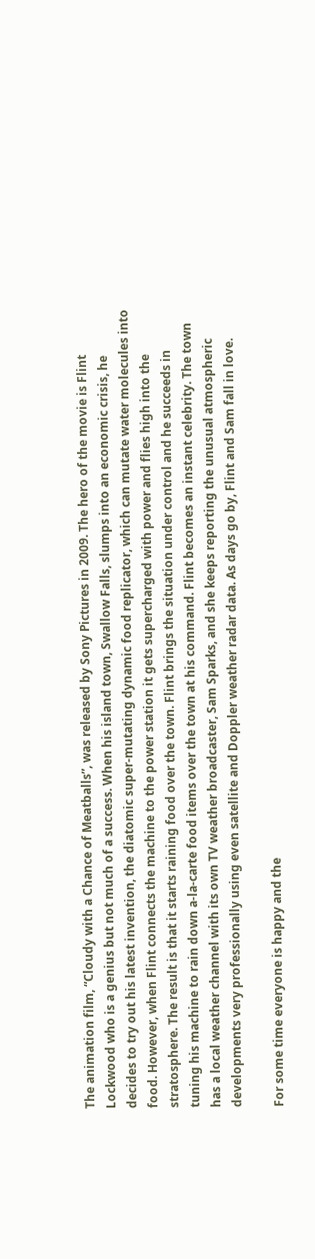The animation film, “Cloudy with a Chance of Meatballs”, was released by Sony Pictures in 2009. The hero of the movie is Flint Lockwood who is a genius but not much of a success. When his island town, Swallow Falls, slumps into an economic crisis, he decides to try out his latest invention, the diatomic super-mutating dynamic food replicator, which can mutate water molecules into food. However, when Flint connects the machine to the power station it gets supercharged with power and flies high into the stratosphere. The result is that it starts raining food over the town. Flint brings the situation under control and he succeeds in tuning his machine to rain down a-la-carte food items over the town at his command. Flint becomes an instant celebrity. The town has a local weather channel with its own TV weather broadcaster, Sam Sparks, and she keeps reporting the unusual atmospheric developments very professionally using even satellite and Doppler weather radar data. As days go by, Flint and Sam fall in love.

For some time everyone is happy and the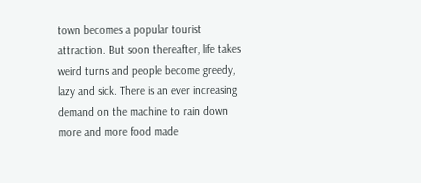town becomes a popular tourist attraction. But soon thereafter, life takes weird turns and people become greedy, lazy and sick. There is an ever increasing demand on the machine to rain down more and more food made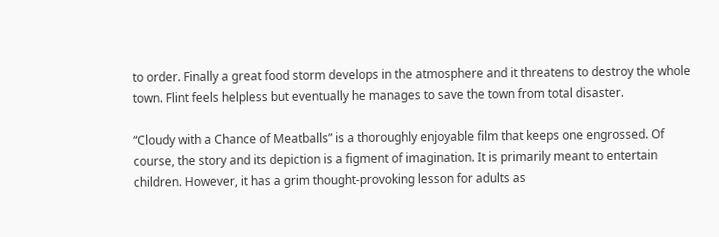to order. Finally a great food storm develops in the atmosphere and it threatens to destroy the whole town. Flint feels helpless but eventually he manages to save the town from total disaster.

“Cloudy with a Chance of Meatballs” is a thoroughly enjoyable film that keeps one engrossed. Of course, the story and its depiction is a figment of imagination. It is primarily meant to entertain children. However, it has a grim thought-provoking lesson for adults as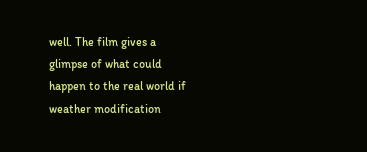well. The film gives a glimpse of what could happen to the real world if weather modification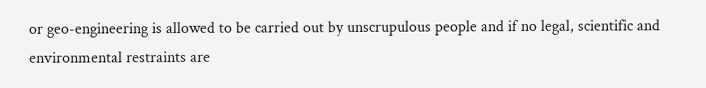or geo-engineering is allowed to be carried out by unscrupulous people and if no legal, scientific and environmental restraints are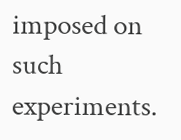imposed on such experiments.